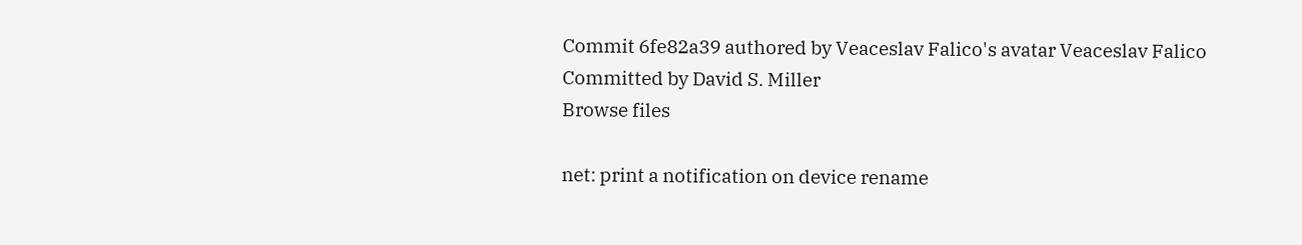Commit 6fe82a39 authored by Veaceslav Falico's avatar Veaceslav Falico Committed by David S. Miller
Browse files

net: print a notification on device rename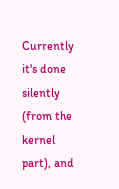Currently it's done silently (from the kernel part), and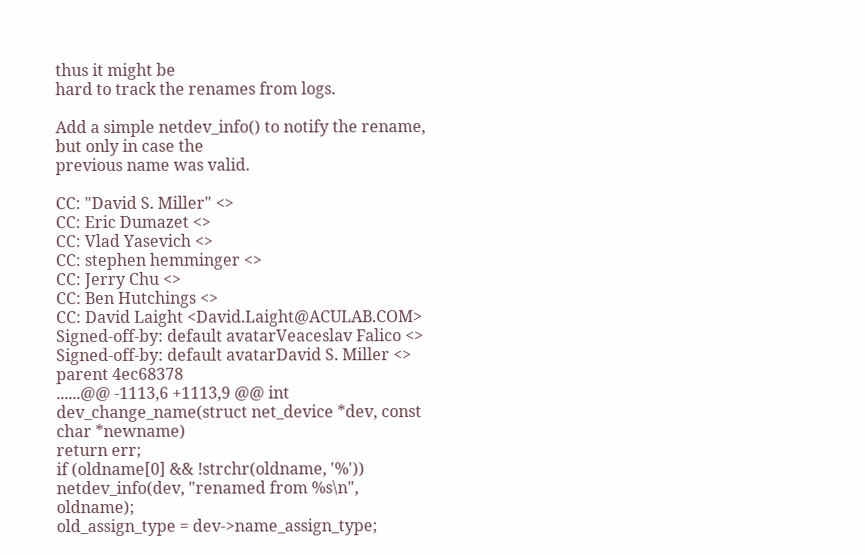thus it might be
hard to track the renames from logs.

Add a simple netdev_info() to notify the rename, but only in case the
previous name was valid.

CC: "David S. Miller" <>
CC: Eric Dumazet <>
CC: Vlad Yasevich <>
CC: stephen hemminger <>
CC: Jerry Chu <>
CC: Ben Hutchings <>
CC: David Laight <David.Laight@ACULAB.COM>
Signed-off-by: default avatarVeaceslav Falico <>
Signed-off-by: default avatarDavid S. Miller <>
parent 4ec68378
......@@ -1113,6 +1113,9 @@ int dev_change_name(struct net_device *dev, const char *newname)
return err;
if (oldname[0] && !strchr(oldname, '%'))
netdev_info(dev, "renamed from %s\n", oldname);
old_assign_type = dev->name_assign_type;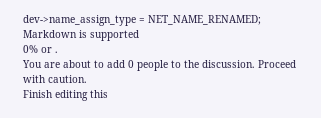dev->name_assign_type = NET_NAME_RENAMED;
Markdown is supported
0% or .
You are about to add 0 people to the discussion. Proceed with caution.
Finish editing this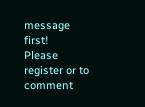message first!
Please register or to comment